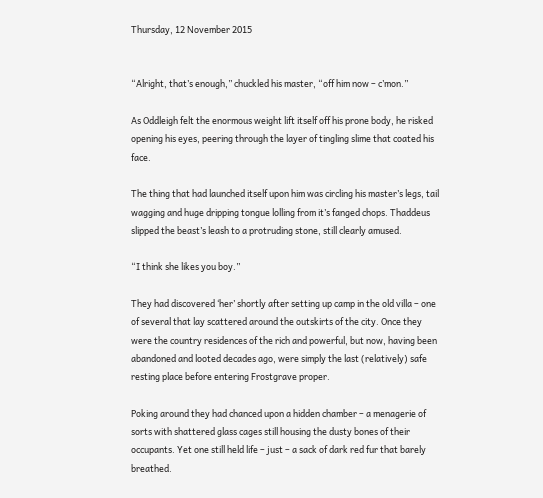Thursday, 12 November 2015


“Alright, that’s enough,” chuckled his master, “off him now – c’mon.”

As Oddleigh felt the enormous weight lift itself off his prone body, he risked opening his eyes, peering through the layer of tingling slime that coated his face.

The thing that had launched itself upon him was circling his master’s legs, tail wagging and huge dripping tongue lolling from it’s fanged chops. Thaddeus slipped the beast’s leash to a protruding stone, still clearly amused.

“I think she likes you boy.”

They had discovered ‘her’ shortly after setting up camp in the old villa – one of several that lay scattered around the outskirts of the city. Once they were the country residences of the rich and powerful, but now, having been abandoned and looted decades ago, were simply the last (relatively) safe resting place before entering Frostgrave proper.

Poking around they had chanced upon a hidden chamber – a menagerie of sorts with shattered glass cages still housing the dusty bones of their occupants. Yet one still held life – just – a sack of dark red fur that barely breathed.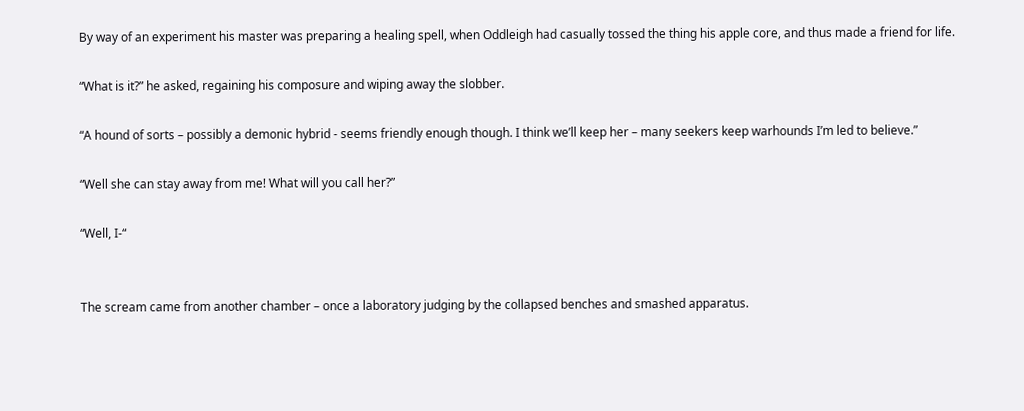By way of an experiment his master was preparing a healing spell, when Oddleigh had casually tossed the thing his apple core, and thus made a friend for life.

“What is it?” he asked, regaining his composure and wiping away the slobber.

“A hound of sorts – possibly a demonic hybrid - seems friendly enough though. I think we’ll keep her – many seekers keep warhounds I’m led to believe.”

“Well she can stay away from me! What will you call her?”

“Well, I-“


The scream came from another chamber – once a laboratory judging by the collapsed benches and smashed apparatus.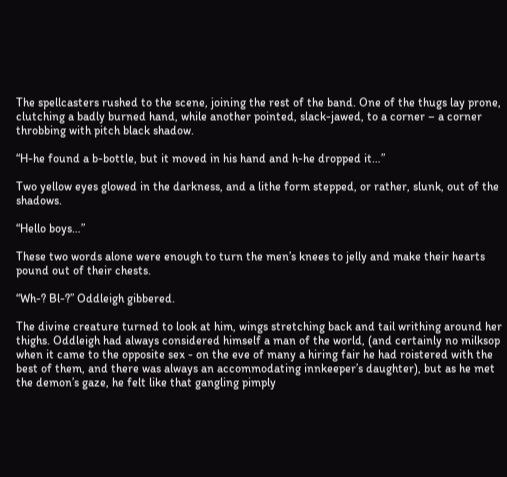The spellcasters rushed to the scene, joining the rest of the band. One of the thugs lay prone, clutching a badly burned hand, while another pointed, slack-jawed, to a corner – a corner throbbing with pitch black shadow.

“H-he found a b-bottle, but it moved in his hand and h-he dropped it…”

Two yellow eyes glowed in the darkness, and a lithe form stepped, or rather, slunk, out of the shadows.

“Hello boys…”

These two words alone were enough to turn the men’s knees to jelly and make their hearts pound out of their chests.

“Wh-? Bl-?” Oddleigh gibbered.

The divine creature turned to look at him, wings stretching back and tail writhing around her thighs. Oddleigh had always considered himself a man of the world, (and certainly no milksop when it came to the opposite sex - on the eve of many a hiring fair he had roistered with the best of them, and there was always an accommodating innkeeper’s daughter), but as he met the demon’s gaze, he felt like that gangling pimply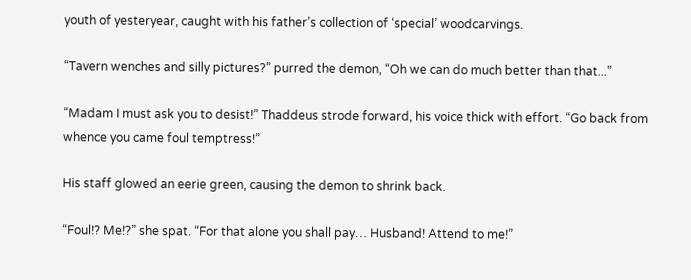youth of yesteryear, caught with his father’s collection of ‘special’ woodcarvings.

“Tavern wenches and silly pictures?” purred the demon, “Oh we can do much better than that...”

“Madam I must ask you to desist!” Thaddeus strode forward, his voice thick with effort. “Go back from whence you came foul temptress!”

His staff glowed an eerie green, causing the demon to shrink back.

“Foul!? Me!?” she spat. “For that alone you shall pay… Husband! Attend to me!”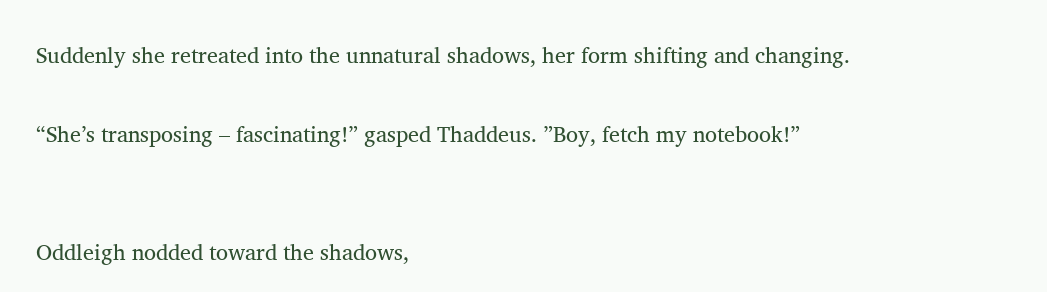Suddenly she retreated into the unnatural shadows, her form shifting and changing.

“She’s transposing – fascinating!” gasped Thaddeus. ”Boy, fetch my notebook!”


Oddleigh nodded toward the shadows,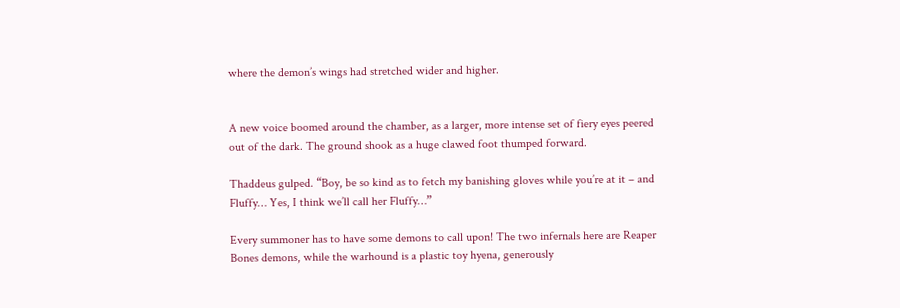where the demon’s wings had stretched wider and higher.


A new voice boomed around the chamber, as a larger, more intense set of fiery eyes peered out of the dark. The ground shook as a huge clawed foot thumped forward.

Thaddeus gulped. “Boy, be so kind as to fetch my banishing gloves while you’re at it – and Fluffy… Yes, I think we’ll call her Fluffy…”

Every summoner has to have some demons to call upon! The two infernals here are Reaper Bones demons, while the warhound is a plastic toy hyena, generously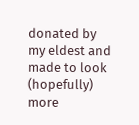donated by my eldest and made to look (hopefully) more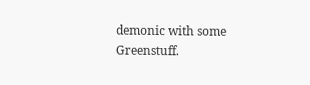demonic with some Greenstuff.